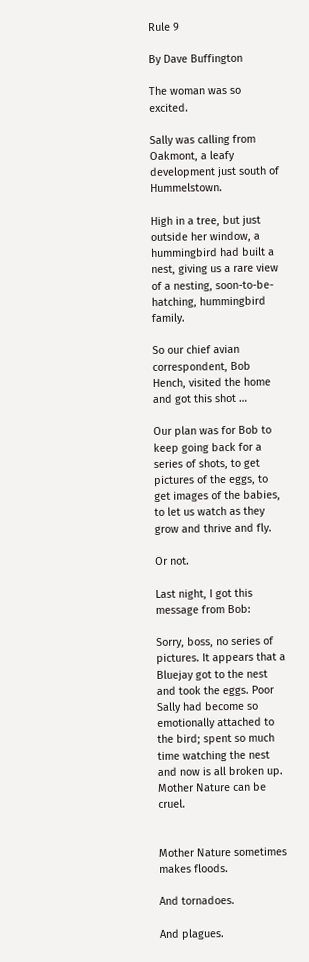Rule 9

By Dave Buffington

The woman was so excited.

Sally was calling from Oakmont, a leafy development just south of Hummelstown.

High in a tree, but just outside her window, a hummingbird had built a nest, giving us a rare view of a nesting, soon-to-be-hatching, hummingbird family.

So our chief avian correspondent, Bob Hench, visited the home and got this shot …

Our plan was for Bob to keep going back for a series of shots, to get pictures of the eggs, to get images of the babies, to let us watch as they grow and thrive and fly.

Or not.

Last night, I got this message from Bob:

Sorry, boss, no series of pictures. It appears that a Bluejay got to the nest and took the eggs. Poor Sally had become so emotionally attached to the bird; spent so much time watching the nest and now is all broken up. Mother Nature can be cruel.


Mother Nature sometimes makes floods.

And tornadoes.

And plagues.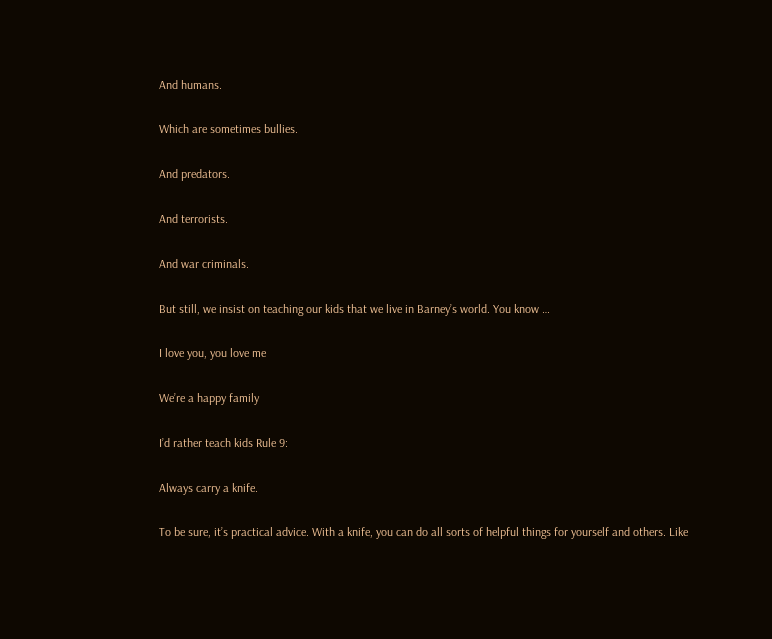And humans.

Which are sometimes bullies.

And predators.

And terrorists.

And war criminals.

But still, we insist on teaching our kids that we live in Barney’s world. You know …

I love you, you love me

We’re a happy family

I’d rather teach kids Rule 9:

Always carry a knife.

To be sure, it’s practical advice. With a knife, you can do all sorts of helpful things for yourself and others. Like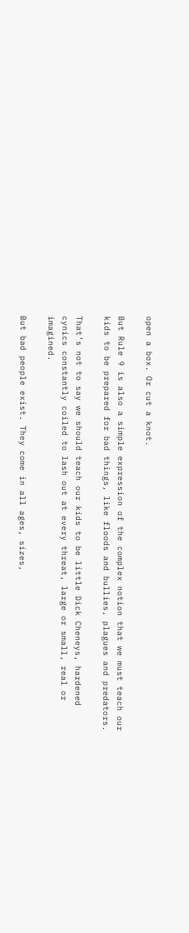open a box. Or cut a knot.

But Rule 9 is also a simple expression of the complex notion that we must teach our kids to be prepared for bad things, like floods and bullies, plagues and predators.

That’s not to say we should teach our kids to be little Dick Cheneys, hardened cynics constantly coiled to lash out at every threat, large or small, real or imagined.

But bad people exist. They come in all ages, sizes,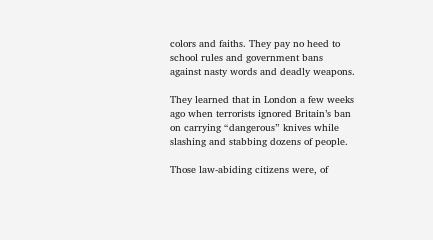colors and faiths. They pay no heed to school rules and government bans against nasty words and deadly weapons.

They learned that in London a few weeks ago when terrorists ignored Britain’s ban on carrying “dangerous” knives while slashing and stabbing dozens of people.

Those law-abiding citizens were, of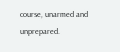course, unarmed and unprepared.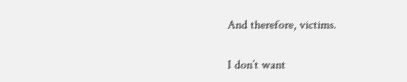And therefore, victims.

I don’t want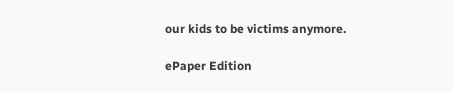our kids to be victims anymore.

ePaper Edition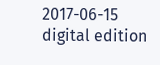2017-06-15 digital edition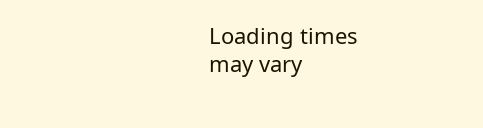Loading times may vary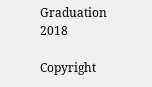Graduation 2018

Copyright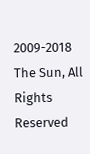2009-2018 The Sun, All Rights Reserved